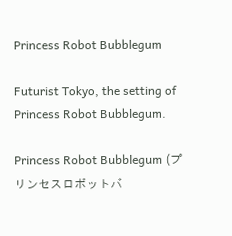Princess Robot Bubblegum

Futurist Tokyo, the setting of Princess Robot Bubblegum.

Princess Robot Bubblegum (プリンセスロボットバ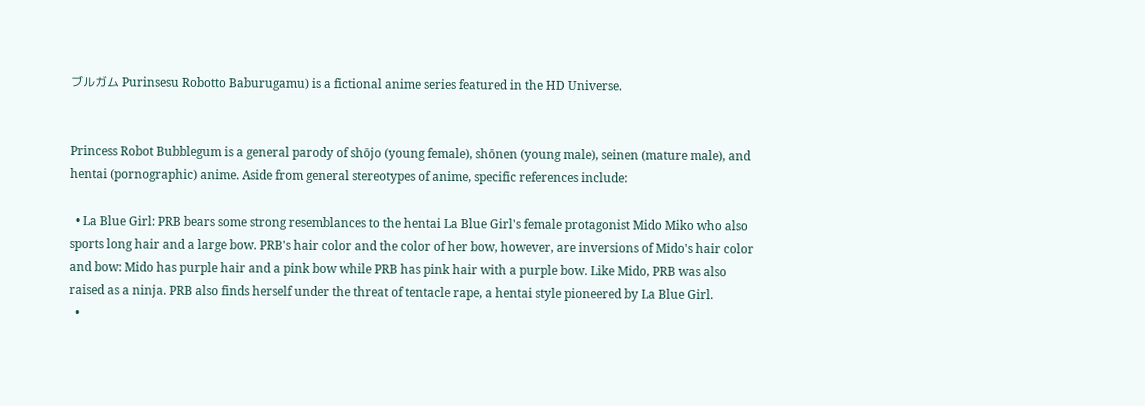ブルガム Purinsesu Robotto Baburugamu) is a fictional anime series featured in the HD Universe.


Princess Robot Bubblegum is a general parody of shōjo (young female), shōnen (young male), seinen (mature male), and hentai (pornographic) anime. Aside from general stereotypes of anime, specific references include:

  • La Blue Girl: PRB bears some strong resemblances to the hentai La Blue Girl's female protagonist Mido Miko who also sports long hair and a large bow. PRB's hair color and the color of her bow, however, are inversions of Mido's hair color and bow: Mido has purple hair and a pink bow while PRB has pink hair with a purple bow. Like Mido, PRB was also raised as a ninja. PRB also finds herself under the threat of tentacle rape, a hentai style pioneered by La Blue Girl.
  •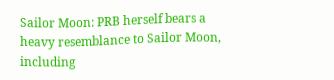Sailor Moon: PRB herself bears a heavy resemblance to Sailor Moon, including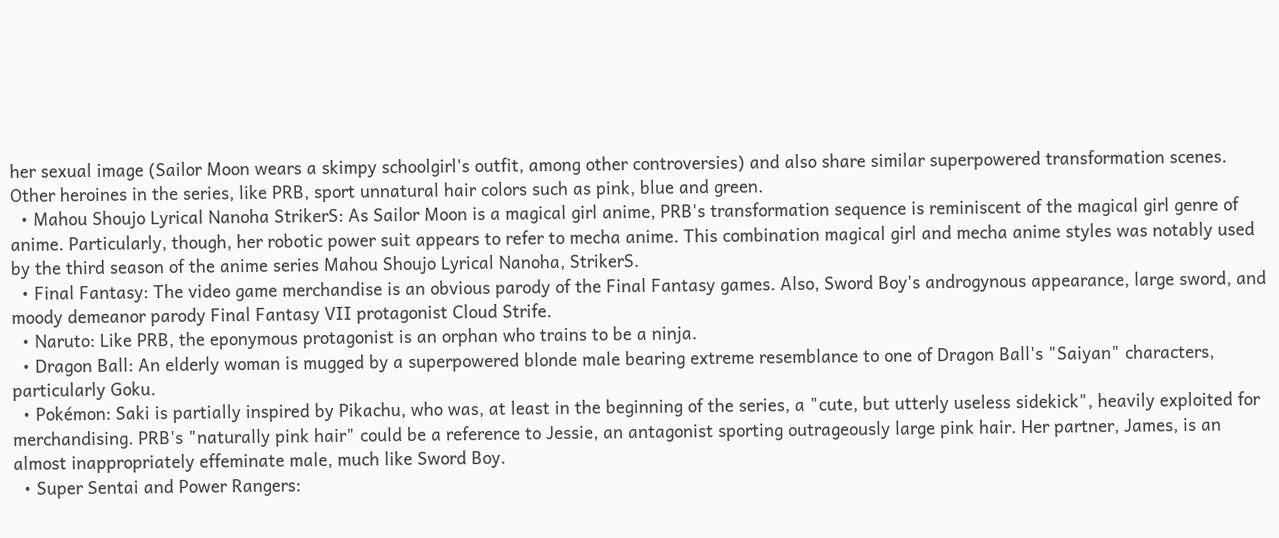her sexual image (Sailor Moon wears a skimpy schoolgirl's outfit, among other controversies) and also share similar superpowered transformation scenes. Other heroines in the series, like PRB, sport unnatural hair colors such as pink, blue and green.
  • Mahou Shoujo Lyrical Nanoha StrikerS: As Sailor Moon is a magical girl anime, PRB's transformation sequence is reminiscent of the magical girl genre of anime. Particularly, though, her robotic power suit appears to refer to mecha anime. This combination magical girl and mecha anime styles was notably used by the third season of the anime series Mahou Shoujo Lyrical Nanoha, StrikerS.
  • Final Fantasy: The video game merchandise is an obvious parody of the Final Fantasy games. Also, Sword Boy's androgynous appearance, large sword, and moody demeanor parody Final Fantasy VII protagonist Cloud Strife.
  • Naruto: Like PRB, the eponymous protagonist is an orphan who trains to be a ninja.
  • Dragon Ball: An elderly woman is mugged by a superpowered blonde male bearing extreme resemblance to one of Dragon Ball's "Saiyan" characters, particularly Goku.
  • Pokémon: Saki is partially inspired by Pikachu, who was, at least in the beginning of the series, a "cute, but utterly useless sidekick", heavily exploited for merchandising. PRB's "naturally pink hair" could be a reference to Jessie, an antagonist sporting outrageously large pink hair. Her partner, James, is an almost inappropriately effeminate male, much like Sword Boy.
  • Super Sentai and Power Rangers: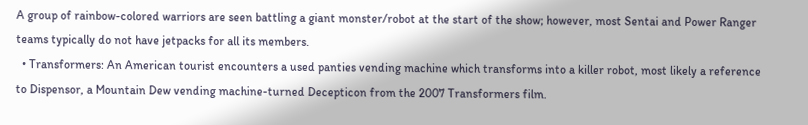A group of rainbow-colored warriors are seen battling a giant monster/robot at the start of the show; however, most Sentai and Power Ranger teams typically do not have jetpacks for all its members.
  • Transformers: An American tourist encounters a used panties vending machine which transforms into a killer robot, most likely a reference to Dispensor, a Mountain Dew vending machine-turned Decepticon from the 2007 Transformers film.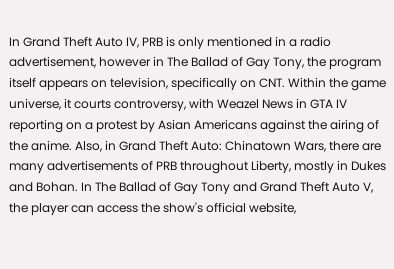In Grand Theft Auto IV, PRB is only mentioned in a radio advertisement, however in The Ballad of Gay Tony, the program itself appears on television, specifically on CNT. Within the game universe, it courts controversy, with Weazel News in GTA IV reporting on a protest by Asian Americans against the airing of the anime. Also, in Grand Theft Auto: Chinatown Wars, there are many advertisements of PRB throughout Liberty, mostly in Dukes and Bohan. In The Ballad of Gay Tony and Grand Theft Auto V, the player can access the show's official website,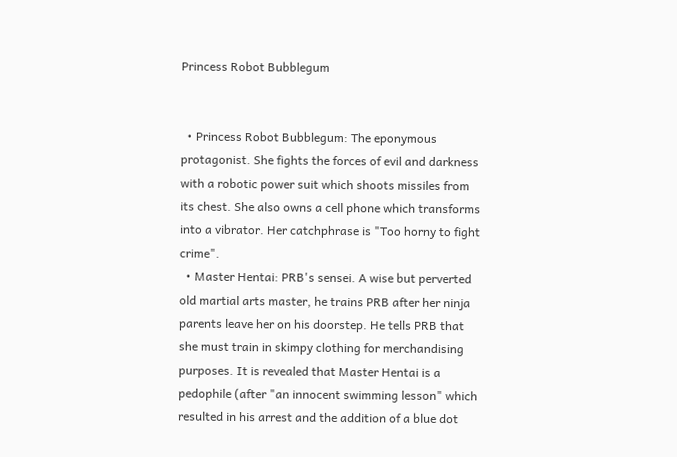Princess Robot Bubblegum


  • Princess Robot Bubblegum: The eponymous protagonist. She fights the forces of evil and darkness with a robotic power suit which shoots missiles from its chest. She also owns a cell phone which transforms into a vibrator. Her catchphrase is "Too horny to fight crime".
  • Master Hentai: PRB's sensei. A wise but perverted old martial arts master, he trains PRB after her ninja parents leave her on his doorstep. He tells PRB that she must train in skimpy clothing for merchandising purposes. It is revealed that Master Hentai is a pedophile (after "an innocent swimming lesson" which resulted in his arrest and the addition of a blue dot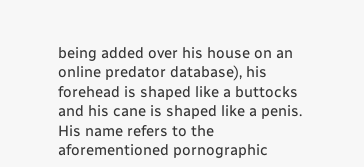being added over his house on an online predator database), his forehead is shaped like a buttocks and his cane is shaped like a penis. His name refers to the aforementioned pornographic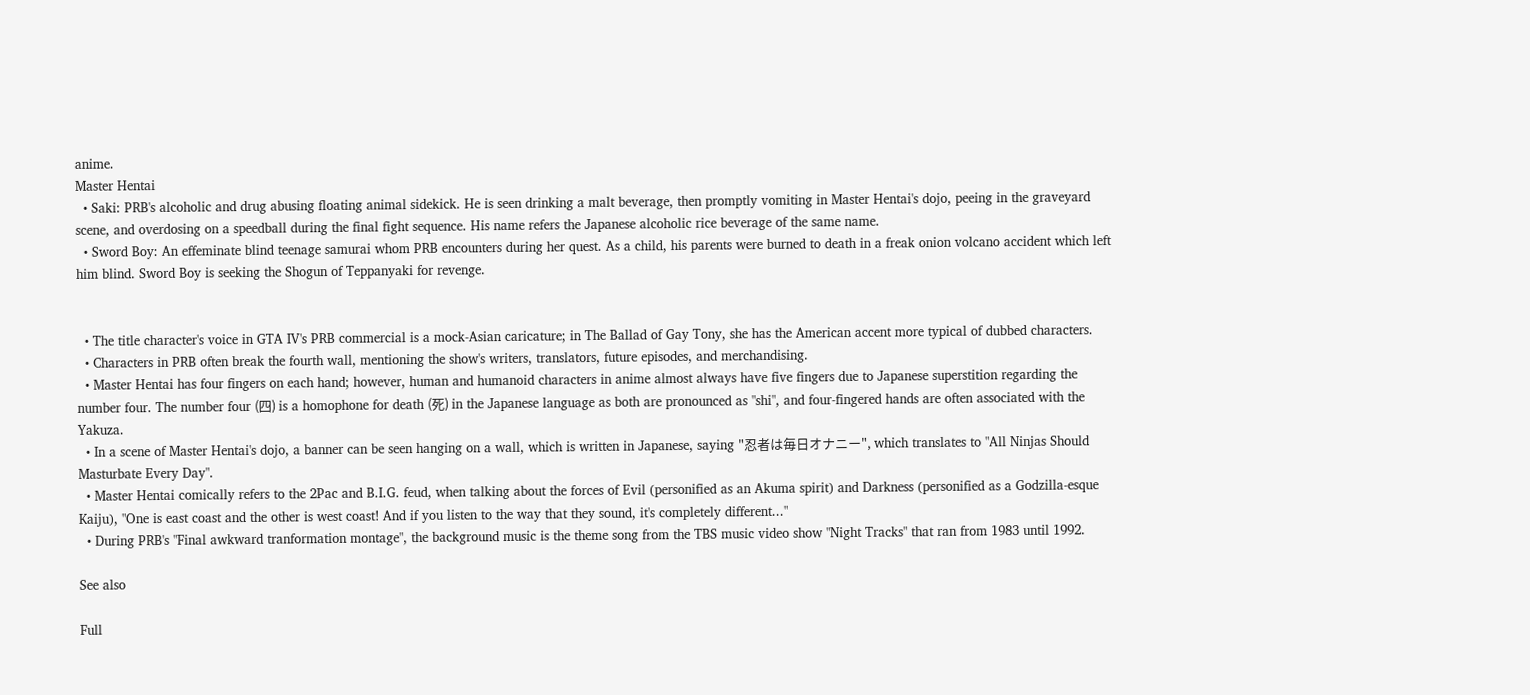anime.
Master Hentai
  • Saki: PRB's alcoholic and drug abusing floating animal sidekick. He is seen drinking a malt beverage, then promptly vomiting in Master Hentai's dojo, peeing in the graveyard scene, and overdosing on a speedball during the final fight sequence. His name refers the Japanese alcoholic rice beverage of the same name.
  • Sword Boy: An effeminate blind teenage samurai whom PRB encounters during her quest. As a child, his parents were burned to death in a freak onion volcano accident which left him blind. Sword Boy is seeking the Shogun of Teppanyaki for revenge.


  • The title character's voice in GTA IV's PRB commercial is a mock-Asian caricature; in The Ballad of Gay Tony, she has the American accent more typical of dubbed characters.
  • Characters in PRB often break the fourth wall, mentioning the show's writers, translators, future episodes, and merchandising.
  • Master Hentai has four fingers on each hand; however, human and humanoid characters in anime almost always have five fingers due to Japanese superstition regarding the number four. The number four (四) is a homophone for death (死) in the Japanese language as both are pronounced as "shi", and four-fingered hands are often associated with the Yakuza.
  • In a scene of Master Hentai's dojo, a banner can be seen hanging on a wall, which is written in Japanese, saying "忍者は毎日オナニー", which translates to "All Ninjas Should Masturbate Every Day".
  • Master Hentai comically refers to the 2Pac and B.I.G. feud, when talking about the forces of Evil (personified as an Akuma spirit) and Darkness (personified as a Godzilla-esque Kaiju), "One is east coast and the other is west coast! And if you listen to the way that they sound, it's completely different..."
  • During PRB's "Final awkward tranformation montage", the background music is the theme song from the TBS music video show "Night Tracks" that ran from 1983 until 1992.

See also

Full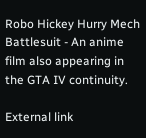Robo Hickey Hurry Mech Battlesuit - An anime film also appearing in the GTA IV continuity.

External link